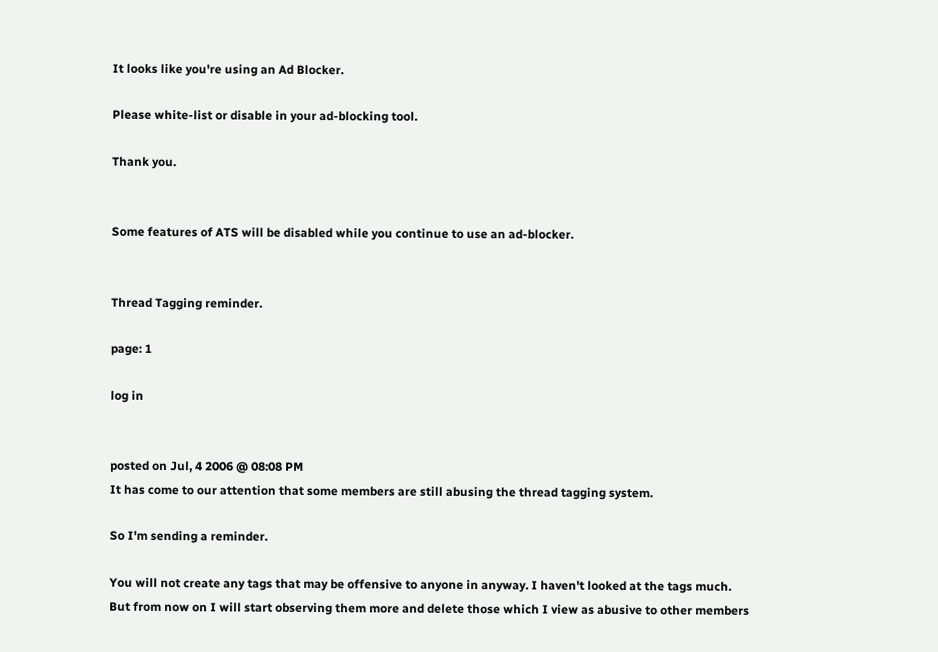It looks like you're using an Ad Blocker.

Please white-list or disable in your ad-blocking tool.

Thank you.


Some features of ATS will be disabled while you continue to use an ad-blocker.


Thread Tagging reminder.

page: 1

log in


posted on Jul, 4 2006 @ 08:08 PM
It has come to our attention that some members are still abusing the thread tagging system.

So I'm sending a reminder.

You will not create any tags that may be offensive to anyone in anyway. I haven't looked at the tags much. But from now on I will start observing them more and delete those which I view as abusive to other members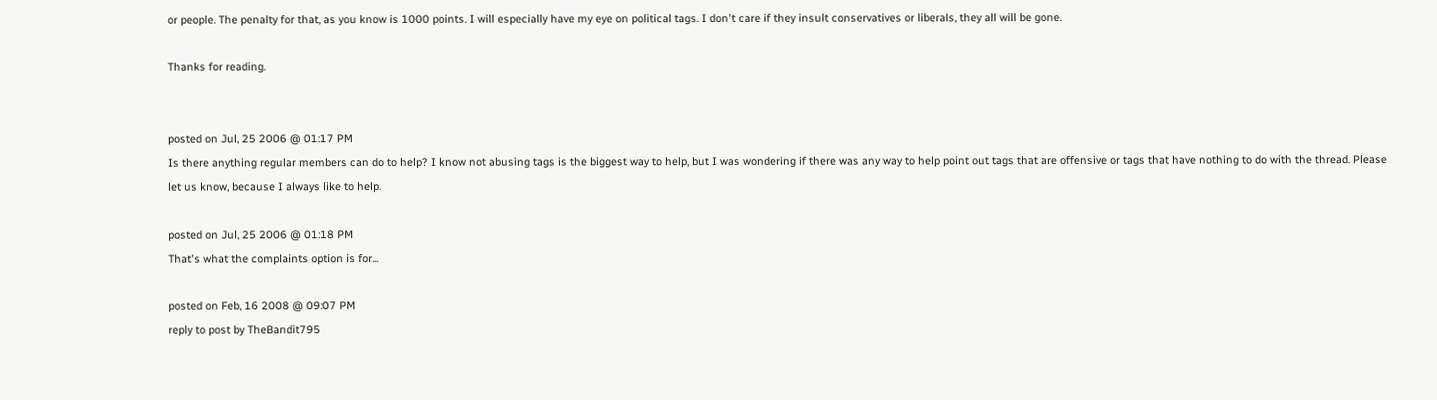or people. The penalty for that, as you know is 1000 points. I will especially have my eye on political tags. I don't care if they insult conservatives or liberals, they all will be gone.

Thanks for reading.


posted on Jul, 25 2006 @ 01:17 PM
Is there anything regular members can do to help? I know not abusing tags is the biggest way to help, but I was wondering if there was any way to help point out tags that are offensive or tags that have nothing to do with the thread. Please let us know, because I always like to help.

posted on Jul, 25 2006 @ 01:18 PM
That's what the complaints option is for...

posted on Feb, 16 2008 @ 09:07 PM
reply to post by TheBandit795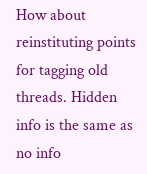How about reinstituting points for tagging old threads. Hidden info is the same as no info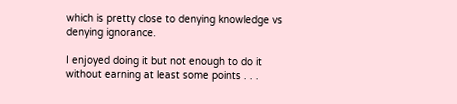which is pretty close to denying knowledge vs denying ignorance.

I enjoyed doing it but not enough to do it without earning at least some points . . .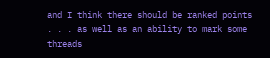and I think there should be ranked points . . . as well as an ability to mark some threads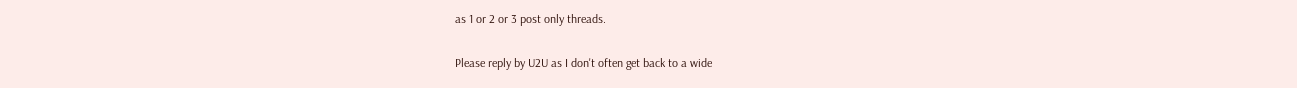as 1 or 2 or 3 post only threads.

Please reply by U2U as I don't often get back to a wide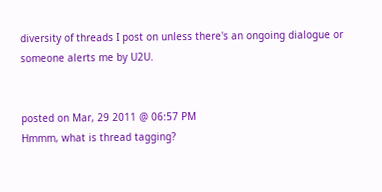diversity of threads I post on unless there's an ongoing dialogue or someone alerts me by U2U.


posted on Mar, 29 2011 @ 06:57 PM
Hmmm, what is thread tagging?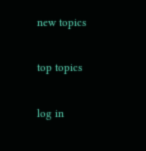new topics

top topics

log in